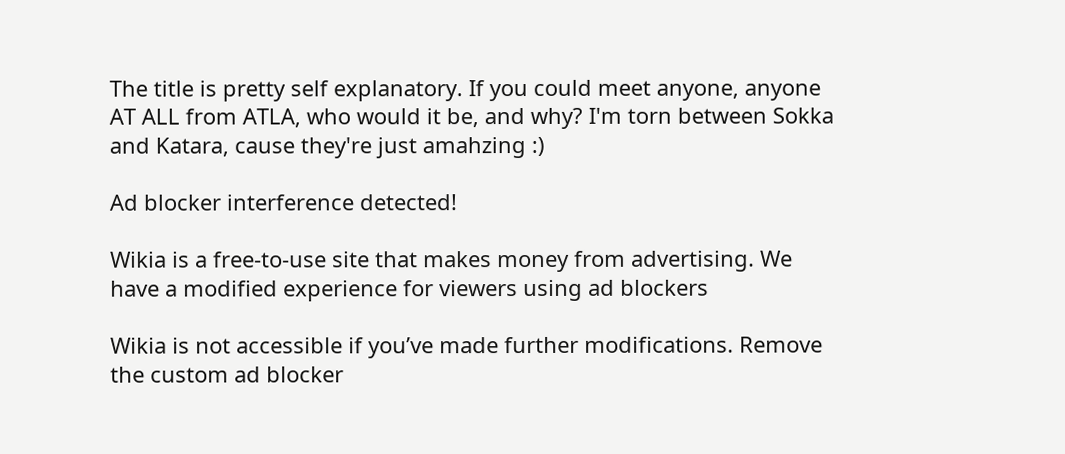The title is pretty self explanatory. If you could meet anyone, anyone AT ALL from ATLA, who would it be, and why? I'm torn between Sokka and Katara, cause they're just amahzing :)

Ad blocker interference detected!

Wikia is a free-to-use site that makes money from advertising. We have a modified experience for viewers using ad blockers

Wikia is not accessible if you’ve made further modifications. Remove the custom ad blocker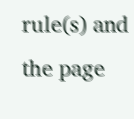rule(s) and the page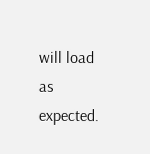will load as expected.